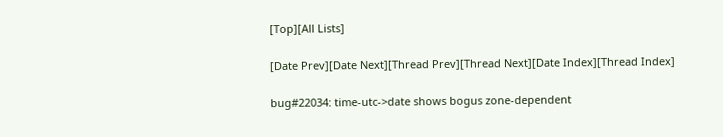[Top][All Lists]

[Date Prev][Date Next][Thread Prev][Thread Next][Date Index][Thread Index]

bug#22034: time-utc->date shows bogus zone-dependent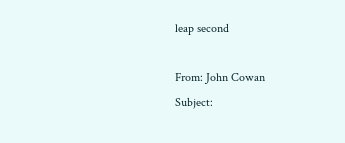leap second

From: John Cowan
Subject: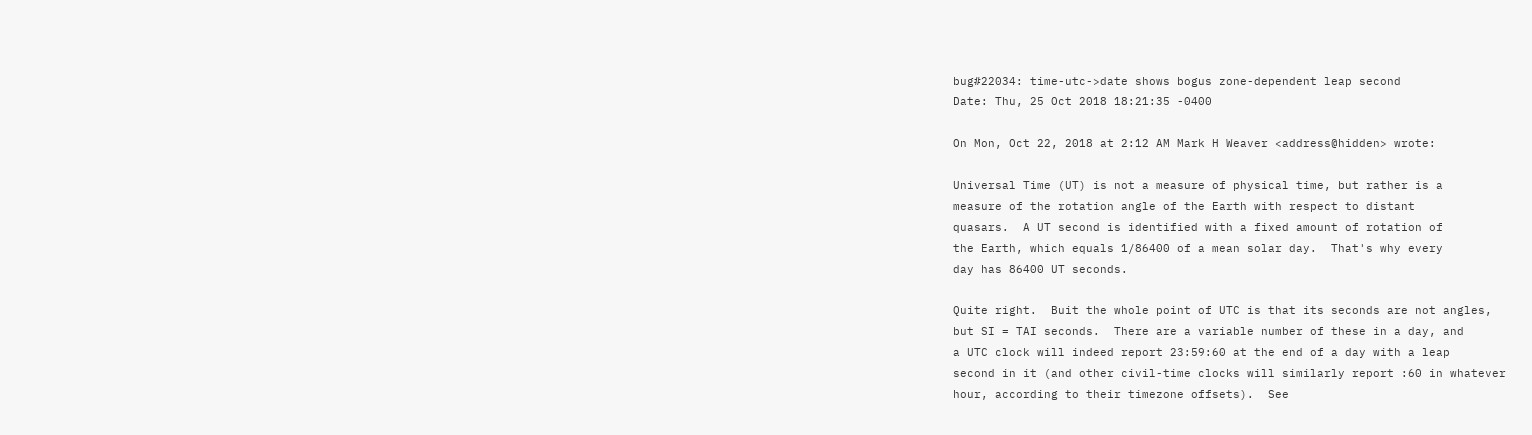bug#22034: time-utc->date shows bogus zone-dependent leap second
Date: Thu, 25 Oct 2018 18:21:35 -0400

On Mon, Oct 22, 2018 at 2:12 AM Mark H Weaver <address@hidden> wrote:

Universal Time (UT) is not a measure of physical time, but rather is a
measure of the rotation angle of the Earth with respect to distant
quasars.  A UT second is identified with a fixed amount of rotation of
the Earth, which equals 1/86400 of a mean solar day.  That's why every
day has 86400 UT seconds.

Quite right.  Buit the whole point of UTC is that its seconds are not angles,
but SI = TAI seconds.  There are a variable number of these in a day, and
a UTC clock will indeed report 23:59:60 at the end of a day with a leap
second in it (and other civil-time clocks will similarly report :60 in whatever
hour, according to their timezone offsets).  See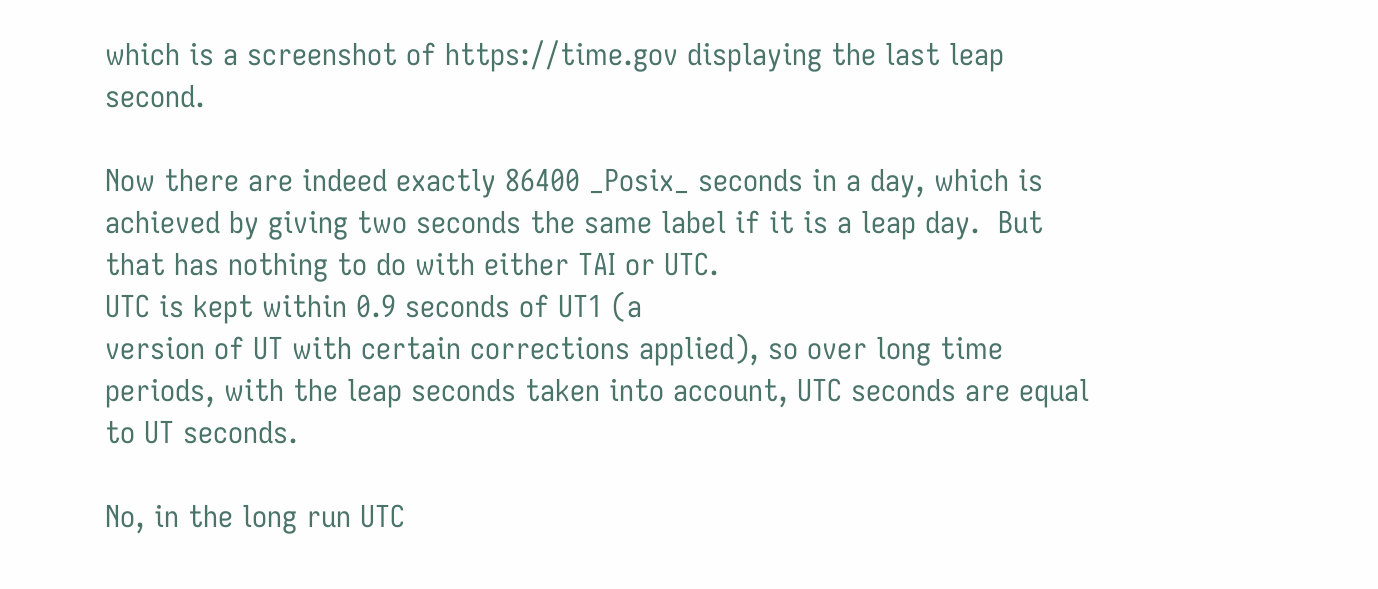which is a screenshot of https://time.gov displaying the last leap second.

Now there are indeed exactly 86400 _Posix_ seconds in a day, which is
achieved by giving two seconds the same label if it is a leap day.  But
that has nothing to do with either TAI or UTC.
UTC is kept within 0.9 seconds of UT1 (a
version of UT with certain corrections applied), so over long time
periods, with the leap seconds taken into account, UTC seconds are equal
to UT seconds.

No, in the long run UTC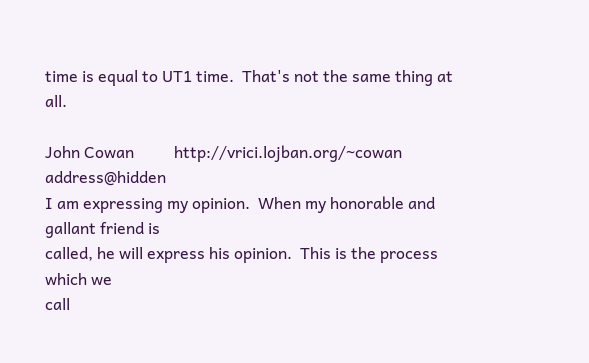time is equal to UT1 time.  That's not the same thing at all.

John Cowan          http://vrici.lojban.org/~cowan        address@hidden
I am expressing my opinion.  When my honorable and gallant friend is
called, he will express his opinion.  This is the process which we
call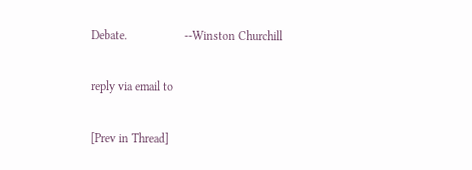Debate.                   --Winston Churchill

reply via email to

[Prev in Thread]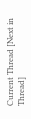Current Thread [Next in Thread]